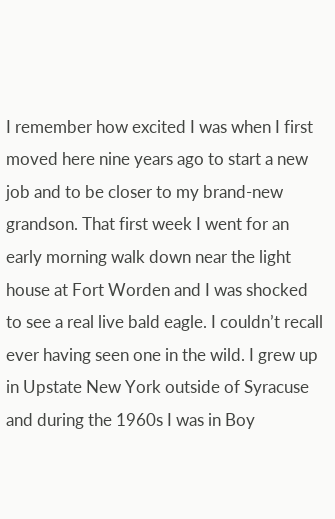I remember how excited I was when I first moved here nine years ago to start a new job and to be closer to my brand-new grandson. That first week I went for an early morning walk down near the light house at Fort Worden and I was shocked to see a real live bald eagle. I couldn’t recall ever having seen one in the wild. I grew up in Upstate New York outside of Syracuse and during the 1960s I was in Boy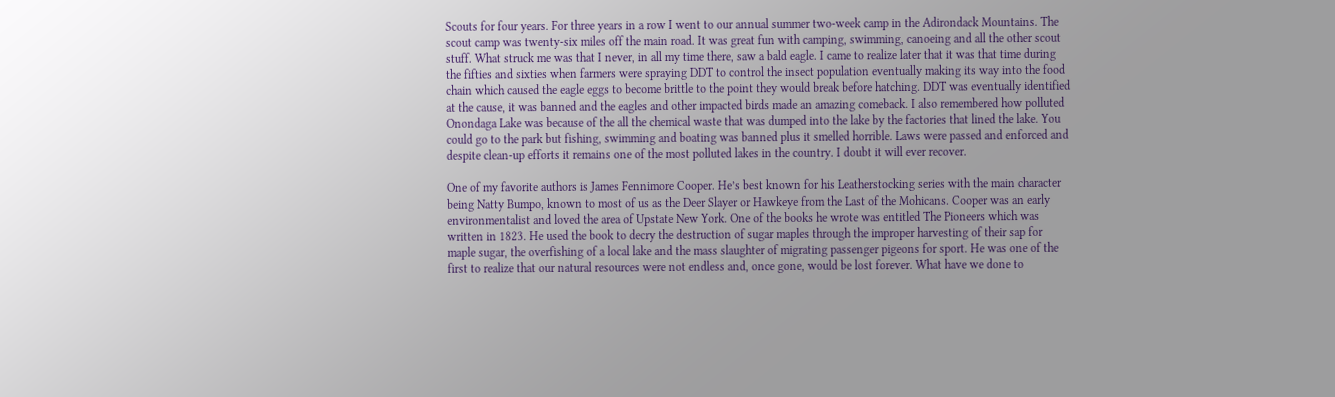Scouts for four years. For three years in a row I went to our annual summer two-week camp in the Adirondack Mountains. The scout camp was twenty-six miles off the main road. It was great fun with camping, swimming, canoeing and all the other scout stuff. What struck me was that I never, in all my time there, saw a bald eagle. I came to realize later that it was that time during the fifties and sixties when farmers were spraying DDT to control the insect population eventually making its way into the food chain which caused the eagle eggs to become brittle to the point they would break before hatching. DDT was eventually identified at the cause, it was banned and the eagles and other impacted birds made an amazing comeback. I also remembered how polluted Onondaga Lake was because of the all the chemical waste that was dumped into the lake by the factories that lined the lake. You could go to the park but fishing, swimming and boating was banned plus it smelled horrible. Laws were passed and enforced and despite clean-up efforts it remains one of the most polluted lakes in the country. I doubt it will ever recover.

One of my favorite authors is James Fennimore Cooper. He’s best known for his Leatherstocking series with the main character being Natty Bumpo, known to most of us as the Deer Slayer or Hawkeye from the Last of the Mohicans. Cooper was an early environmentalist and loved the area of Upstate New York. One of the books he wrote was entitled The Pioneers which was written in 1823. He used the book to decry the destruction of sugar maples through the improper harvesting of their sap for maple sugar, the overfishing of a local lake and the mass slaughter of migrating passenger pigeons for sport. He was one of the first to realize that our natural resources were not endless and, once gone, would be lost forever. What have we done to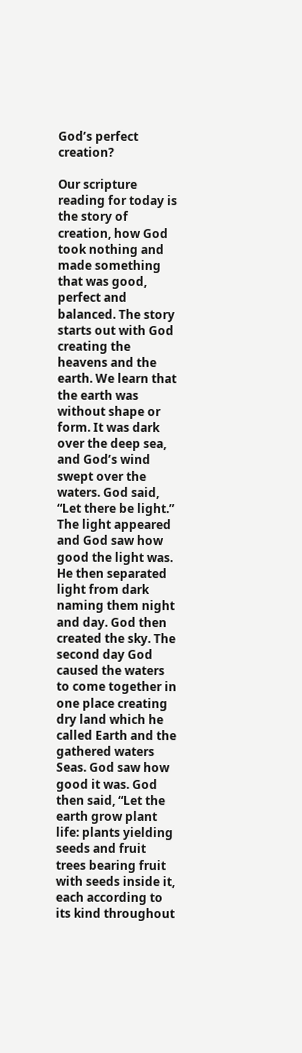God’s perfect creation?

Our scripture reading for today is the story of creation, how God took nothing and made something that was good, perfect and balanced. The story starts out with God creating the heavens and the earth. We learn that the earth was without shape or form. It was dark over the deep sea, and God’s wind swept over the waters. God said, “Let there be light.” The light appeared and God saw how good the light was. He then separated light from dark naming them night and day. God then created the sky. The second day God caused the waters to come together in one place creating dry land which he called Earth and the gathered waters Seas. God saw how good it was. God then said, “Let the earth grow plant life: plants yielding seeds and fruit trees bearing fruit with seeds inside it, each according to its kind throughout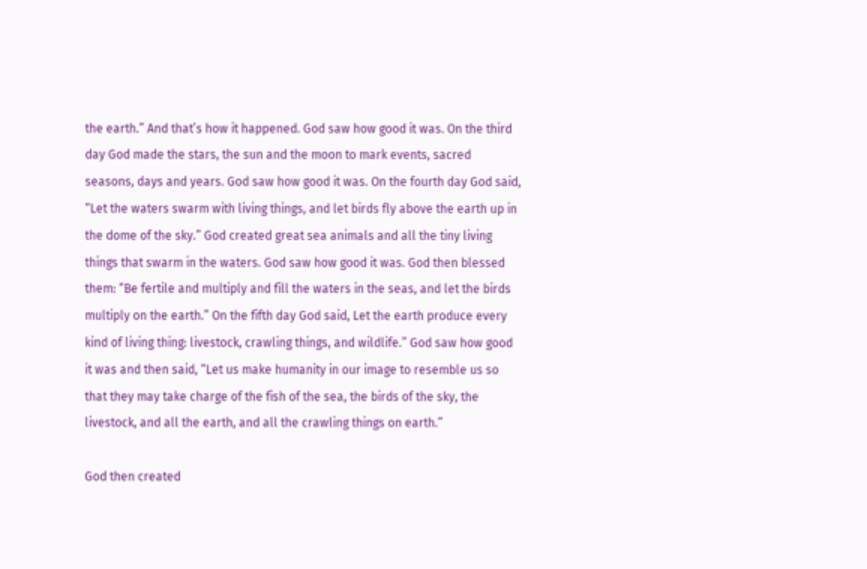the earth.” And that’s how it happened. God saw how good it was. On the third day God made the stars, the sun and the moon to mark events, sacred seasons, days and years. God saw how good it was. On the fourth day God said, “Let the waters swarm with living things, and let birds fly above the earth up in the dome of the sky.” God created great sea animals and all the tiny living things that swarm in the waters. God saw how good it was. God then blessed them: “Be fertile and multiply and fill the waters in the seas, and let the birds multiply on the earth.” On the fifth day God said, Let the earth produce every kind of living thing: livestock, crawling things, and wildlife.” God saw how good it was and then said, “Let us make humanity in our image to resemble us so that they may take charge of the fish of the sea, the birds of the sky, the livestock, and all the earth, and all the crawling things on earth.”

God then created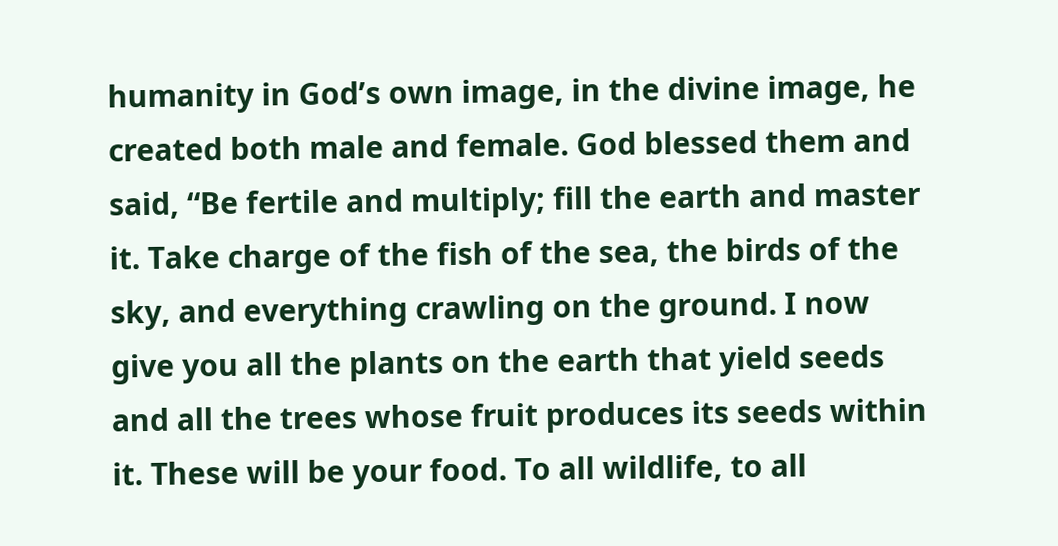humanity in God’s own image, in the divine image, he created both male and female. God blessed them and said, “Be fertile and multiply; fill the earth and master it. Take charge of the fish of the sea, the birds of the sky, and everything crawling on the ground. I now give you all the plants on the earth that yield seeds and all the trees whose fruit produces its seeds within it. These will be your food. To all wildlife, to all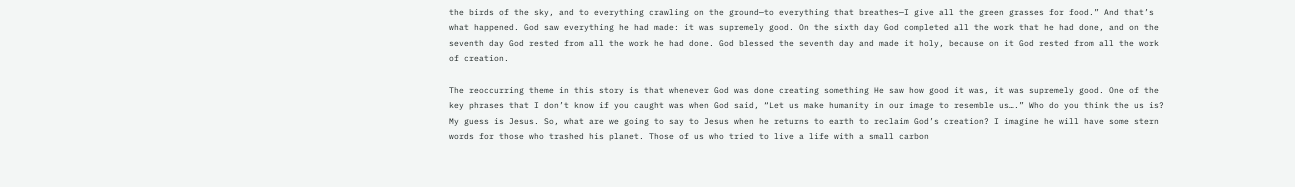the birds of the sky, and to everything crawling on the ground—to everything that breathes—I give all the green grasses for food.” And that’s what happened. God saw everything he had made: it was supremely good. On the sixth day God completed all the work that he had done, and on the seventh day God rested from all the work he had done. God blessed the seventh day and made it holy, because on it God rested from all the work of creation.

The reoccurring theme in this story is that whenever God was done creating something He saw how good it was, it was supremely good. One of the key phrases that I don’t know if you caught was when God said, “Let us make humanity in our image to resemble us….” Who do you think the us is? My guess is Jesus. So, what are we going to say to Jesus when he returns to earth to reclaim God’s creation? I imagine he will have some stern words for those who trashed his planet. Those of us who tried to live a life with a small carbon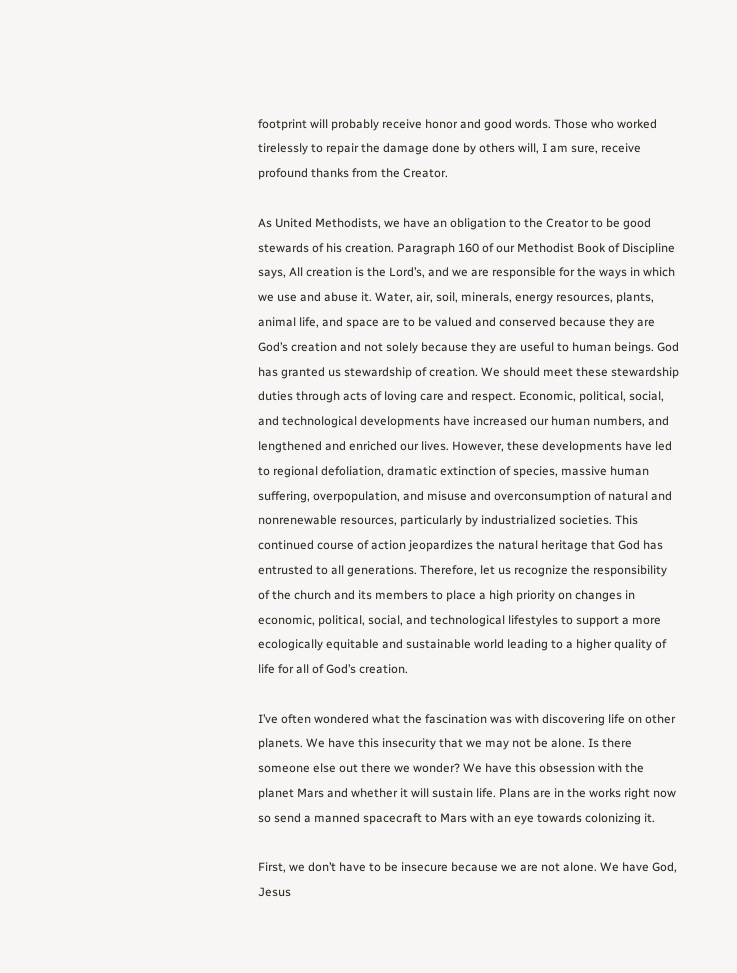footprint will probably receive honor and good words. Those who worked tirelessly to repair the damage done by others will, I am sure, receive profound thanks from the Creator.

As United Methodists, we have an obligation to the Creator to be good stewards of his creation. Paragraph 160 of our Methodist Book of Discipline says, All creation is the Lord’s, and we are responsible for the ways in which we use and abuse it. Water, air, soil, minerals, energy resources, plants, animal life, and space are to be valued and conserved because they are God’s creation and not solely because they are useful to human beings. God has granted us stewardship of creation. We should meet these stewardship duties through acts of loving care and respect. Economic, political, social, and technological developments have increased our human numbers, and lengthened and enriched our lives. However, these developments have led to regional defoliation, dramatic extinction of species, massive human suffering, overpopulation, and misuse and overconsumption of natural and nonrenewable resources, particularly by industrialized societies. This continued course of action jeopardizes the natural heritage that God has entrusted to all generations. Therefore, let us recognize the responsibility of the church and its members to place a high priority on changes in economic, political, social, and technological lifestyles to support a more ecologically equitable and sustainable world leading to a higher quality of life for all of God’s creation.

I’ve often wondered what the fascination was with discovering life on other planets. We have this insecurity that we may not be alone. Is there someone else out there we wonder? We have this obsession with the planet Mars and whether it will sustain life. Plans are in the works right now so send a manned spacecraft to Mars with an eye towards colonizing it.

First, we don’t have to be insecure because we are not alone. We have God, Jesus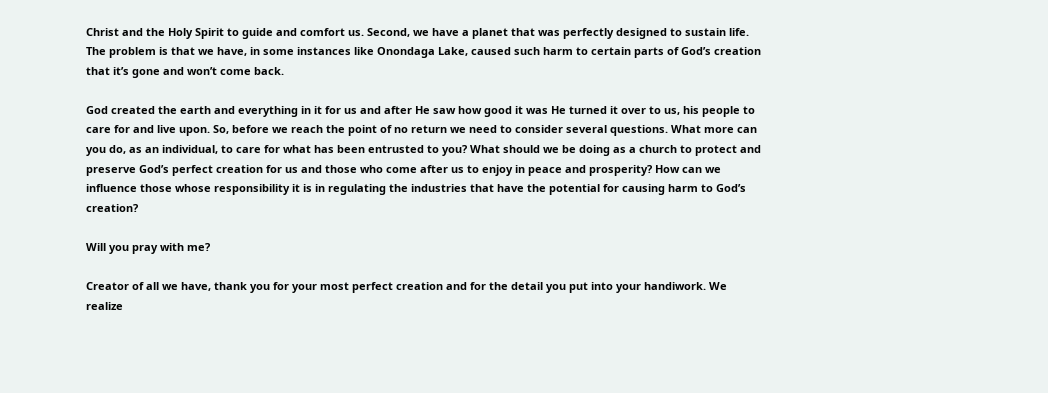Christ and the Holy Spirit to guide and comfort us. Second, we have a planet that was perfectly designed to sustain life. The problem is that we have, in some instances like Onondaga Lake, caused such harm to certain parts of God’s creation that it’s gone and won’t come back.

God created the earth and everything in it for us and after He saw how good it was He turned it over to us, his people to care for and live upon. So, before we reach the point of no return we need to consider several questions. What more can you do, as an individual, to care for what has been entrusted to you? What should we be doing as a church to protect and preserve God’s perfect creation for us and those who come after us to enjoy in peace and prosperity? How can we influence those whose responsibility it is in regulating the industries that have the potential for causing harm to God’s creation?

Will you pray with me?

Creator of all we have, thank you for your most perfect creation and for the detail you put into your handiwork. We realize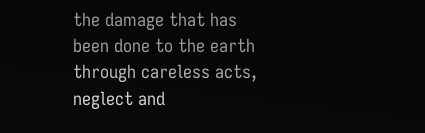the damage that has been done to the earth through careless acts, neglect and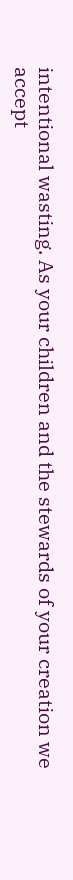intentional wasting. As your children and the stewards of your creation we accept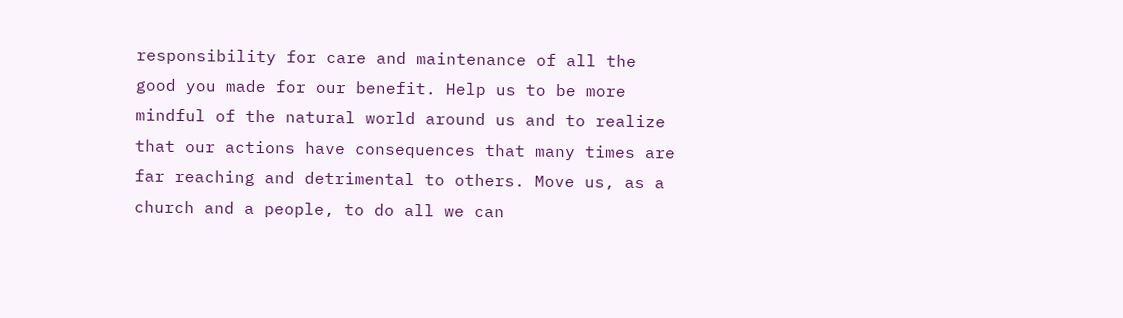responsibility for care and maintenance of all the good you made for our benefit. Help us to be more mindful of the natural world around us and to realize that our actions have consequences that many times are far reaching and detrimental to others. Move us, as a church and a people, to do all we can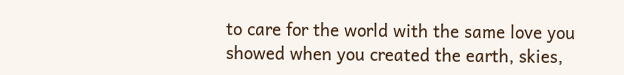to care for the world with the same love you showed when you created the earth, skies,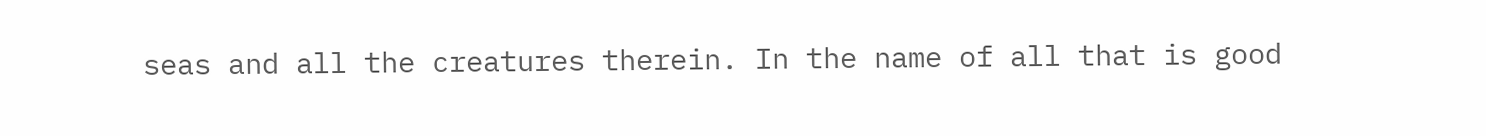seas and all the creatures therein. In the name of all that is good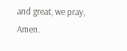and great, we pray, Amen.